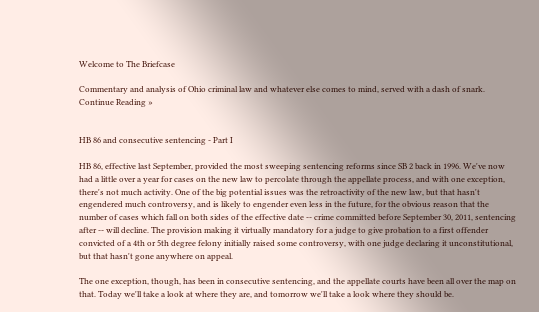Welcome to The Briefcase

Commentary and analysis of Ohio criminal law and whatever else comes to mind, served with a dash of snark.  Continue Reading »


HB 86 and consecutive sentencing - Part I

HB 86, effective last September, provided the most sweeping sentencing reforms since SB 2 back in 1996. We've now had a little over a year for cases on the new law to percolate through the appellate process, and with one exception, there's not much activity. One of the big potential issues was the retroactivity of the new law, but that hasn't engendered much controversy, and is likely to engender even less in the future, for the obvious reason that the number of cases which fall on both sides of the effective date -- crime committed before September 30, 2011, sentencing after -- will decline. The provision making it virtually mandatory for a judge to give probation to a first offender convicted of a 4th or 5th degree felony initially raised some controversy, with one judge declaring it unconstitutional, but that hasn't gone anywhere on appeal.

The one exception, though, has been in consecutive sentencing, and the appellate courts have been all over the map on that. Today we'll take a look at where they are, and tomorrow we'll take a look where they should be.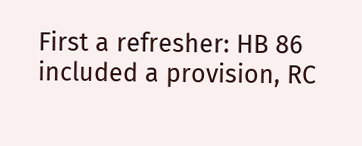First a refresher: HB 86 included a provision, RC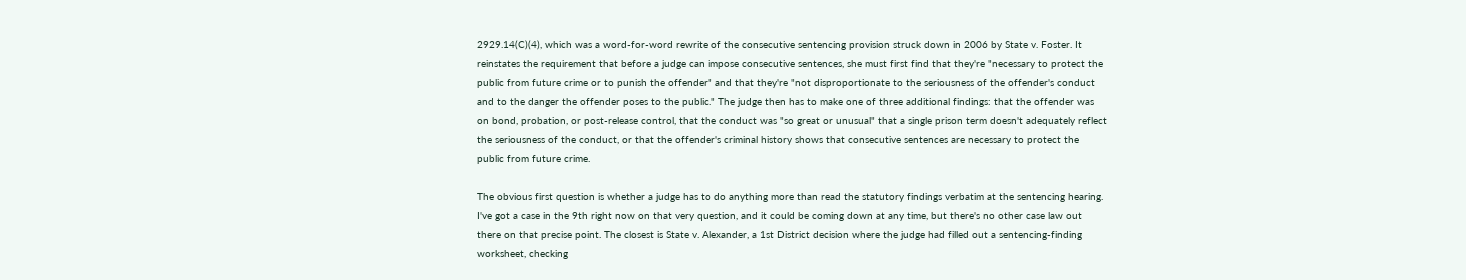2929.14(C)(4), which was a word-for-word rewrite of the consecutive sentencing provision struck down in 2006 by State v. Foster. It reinstates the requirement that before a judge can impose consecutive sentences, she must first find that they're "necessary to protect the public from future crime or to punish the offender" and that they're "not disproportionate to the seriousness of the offender's conduct and to the danger the offender poses to the public." The judge then has to make one of three additional findings: that the offender was on bond, probation, or post-release control, that the conduct was "so great or unusual" that a single prison term doesn't adequately reflect the seriousness of the conduct, or that the offender's criminal history shows that consecutive sentences are necessary to protect the public from future crime.

The obvious first question is whether a judge has to do anything more than read the statutory findings verbatim at the sentencing hearing. I've got a case in the 9th right now on that very question, and it could be coming down at any time, but there's no other case law out there on that precise point. The closest is State v. Alexander, a 1st District decision where the judge had filled out a sentencing-finding worksheet, checking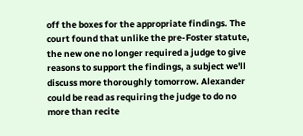off the boxes for the appropriate findings. The court found that unlike the pre-Foster statute, the new one no longer required a judge to give reasons to support the findings, a subject we'll discuss more thoroughly tomorrow. Alexander could be read as requiring the judge to do no more than recite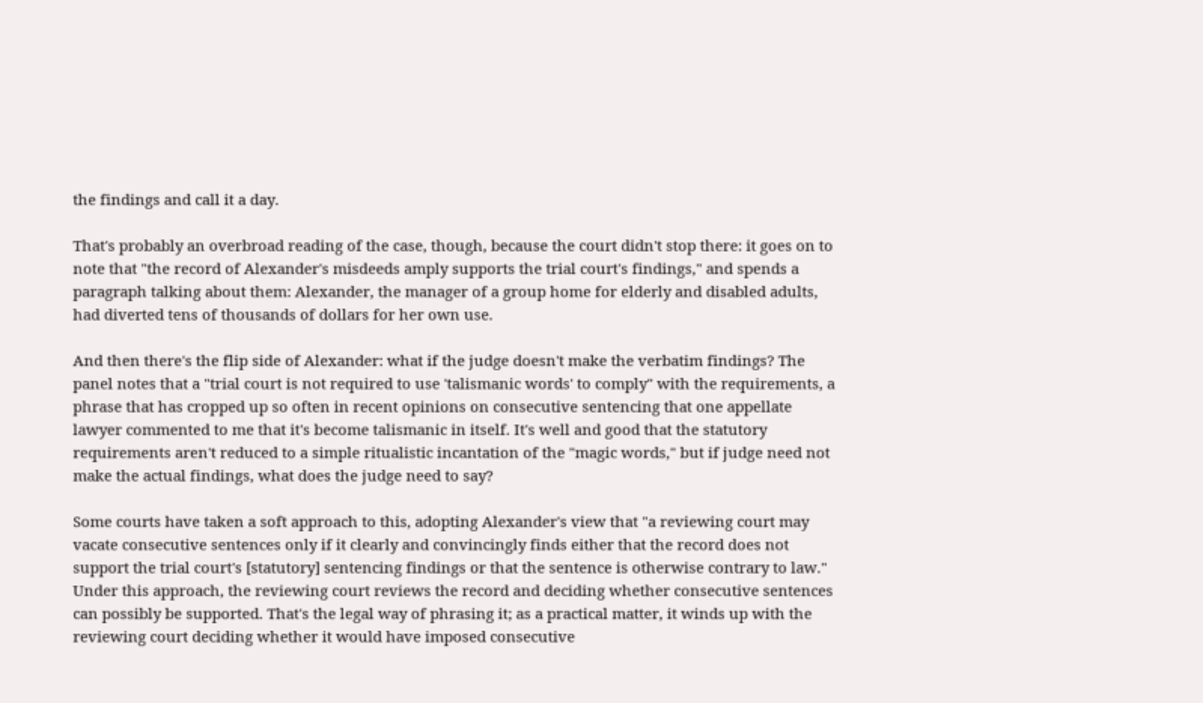the findings and call it a day.

That's probably an overbroad reading of the case, though, because the court didn't stop there: it goes on to note that "the record of Alexander's misdeeds amply supports the trial court's findings," and spends a paragraph talking about them: Alexander, the manager of a group home for elderly and disabled adults, had diverted tens of thousands of dollars for her own use.

And then there's the flip side of Alexander: what if the judge doesn't make the verbatim findings? The panel notes that a "trial court is not required to use 'talismanic words' to comply" with the requirements, a phrase that has cropped up so often in recent opinions on consecutive sentencing that one appellate lawyer commented to me that it's become talismanic in itself. It's well and good that the statutory requirements aren't reduced to a simple ritualistic incantation of the "magic words," but if judge need not make the actual findings, what does the judge need to say?

Some courts have taken a soft approach to this, adopting Alexander's view that "a reviewing court may vacate consecutive sentences only if it clearly and convincingly finds either that the record does not support the trial court's [statutory] sentencing findings or that the sentence is otherwise contrary to law." Under this approach, the reviewing court reviews the record and deciding whether consecutive sentences can possibly be supported. That's the legal way of phrasing it; as a practical matter, it winds up with the reviewing court deciding whether it would have imposed consecutive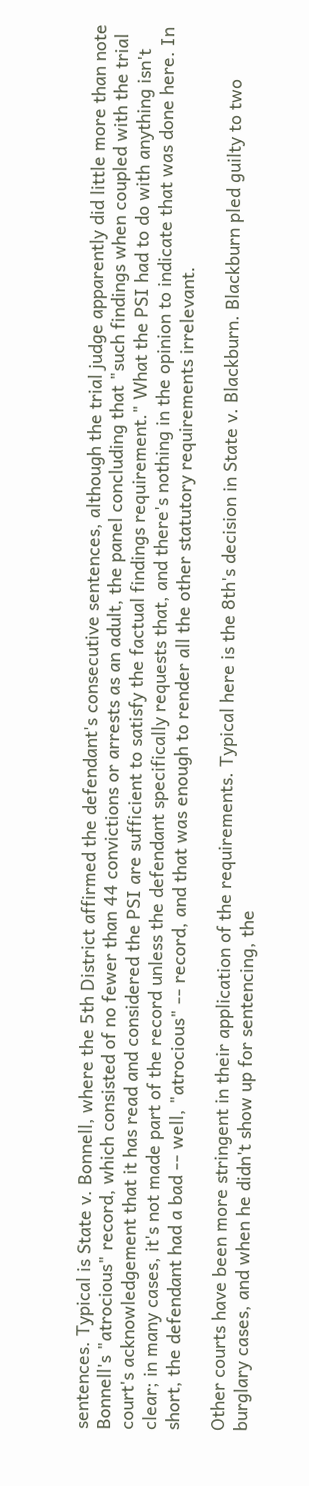sentences. Typical is State v. Bonnell, where the 5th District affirmed the defendant's consecutive sentences, although the trial judge apparently did little more than note Bonnell's "atrocious" record, which consisted of no fewer than 44 convictions or arrests as an adult, the panel concluding that "such findings when coupled with the trial court's acknowledgement that it has read and considered the PSI are sufficient to satisfy the factual findings requirement." What the PSI had to do with anything isn't clear; in many cases, it's not made part of the record unless the defendant specifically requests that, and there's nothing in the opinion to indicate that was done here. In short, the defendant had a bad -- well, "atrocious" -- record, and that was enough to render all the other statutory requirements irrelevant.

Other courts have been more stringent in their application of the requirements. Typical here is the 8th's decision in State v. Blackburn. Blackburn pled guilty to two burglary cases, and when he didn't show up for sentencing, the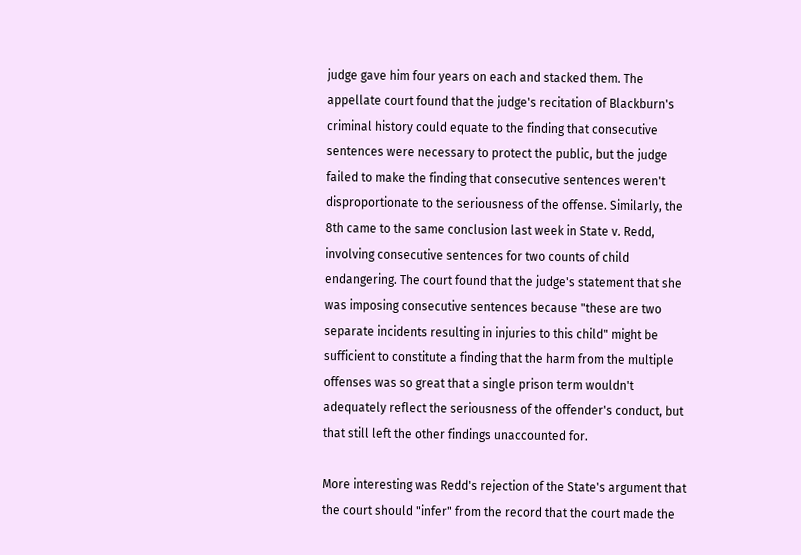judge gave him four years on each and stacked them. The appellate court found that the judge's recitation of Blackburn's criminal history could equate to the finding that consecutive sentences were necessary to protect the public, but the judge failed to make the finding that consecutive sentences weren't disproportionate to the seriousness of the offense. Similarly, the 8th came to the same conclusion last week in State v. Redd, involving consecutive sentences for two counts of child endangering. The court found that the judge's statement that she was imposing consecutive sentences because "these are two separate incidents resulting in injuries to this child" might be sufficient to constitute a finding that the harm from the multiple offenses was so great that a single prison term wouldn't adequately reflect the seriousness of the offender's conduct, but that still left the other findings unaccounted for.

More interesting was Redd's rejection of the State's argument that the court should "infer" from the record that the court made the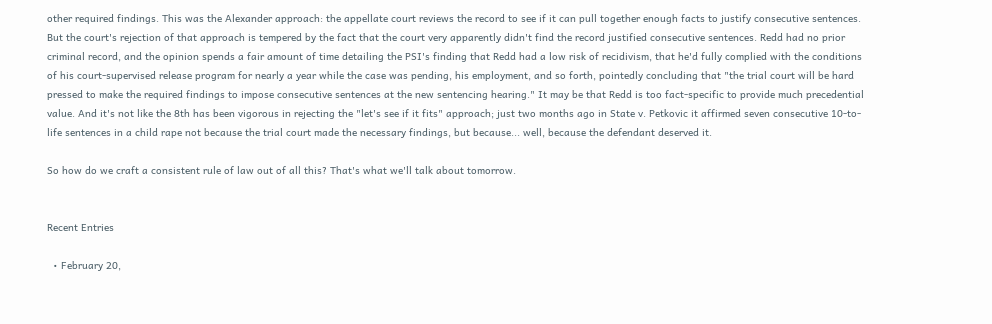other required findings. This was the Alexander approach: the appellate court reviews the record to see if it can pull together enough facts to justify consecutive sentences. But the court's rejection of that approach is tempered by the fact that the court very apparently didn't find the record justified consecutive sentences. Redd had no prior criminal record, and the opinion spends a fair amount of time detailing the PSI's finding that Redd had a low risk of recidivism, that he'd fully complied with the conditions of his court-supervised release program for nearly a year while the case was pending, his employment, and so forth, pointedly concluding that "the trial court will be hard pressed to make the required findings to impose consecutive sentences at the new sentencing hearing." It may be that Redd is too fact-specific to provide much precedential value. And it's not like the 8th has been vigorous in rejecting the "let's see if it fits" approach; just two months ago in State v. Petkovic it affirmed seven consecutive 10-to-life sentences in a child rape not because the trial court made the necessary findings, but because... well, because the defendant deserved it.

So how do we craft a consistent rule of law out of all this? That's what we'll talk about tomorrow.


Recent Entries

  • February 20,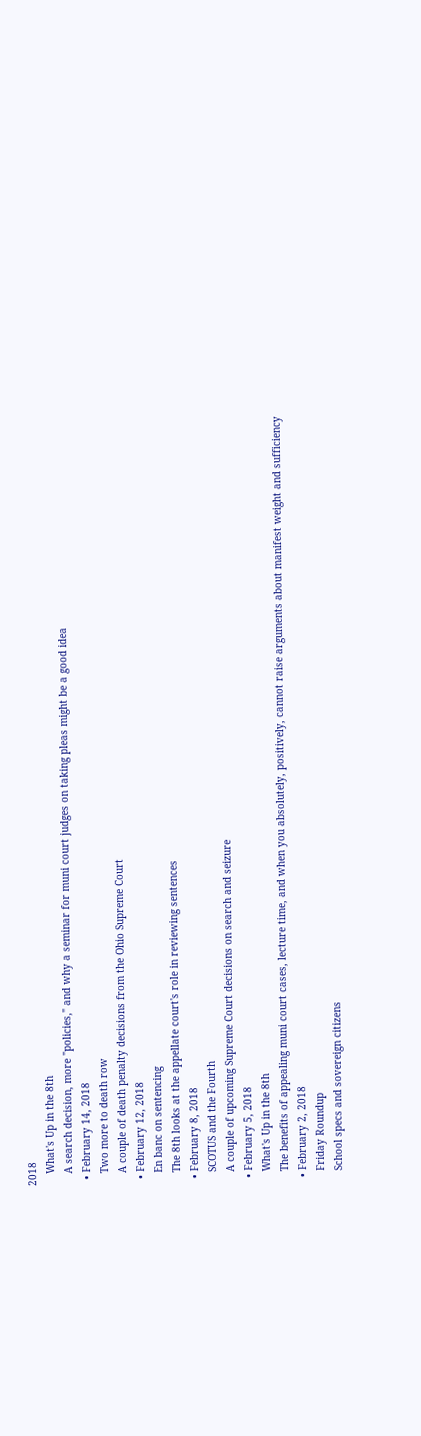2018
    What's Up in the 8th
    A search decision, more "policies," and why a seminar for muni court judges on taking pleas might be a good idea
  • February 14, 2018
    Two more to death row
    A couple of death penalty decisions from the Ohio Supreme Court
  • February 12, 2018
    En banc on sentencing
    The 8th looks at the appellate court's role in reviewing sentences
  • February 8, 2018
    SCOTUS and the Fourth
    A couple of upcoming Supreme Court decisions on search and seizure
  • February 5, 2018
    What's Up in the 8th
    The benefits of appealing muni court cases, lecture time, and when you absolutely, positively, cannot raise arguments about manifest weight and sufficiency
  • February 2, 2018
    Friday Roundup
    School specs and sovereign citizens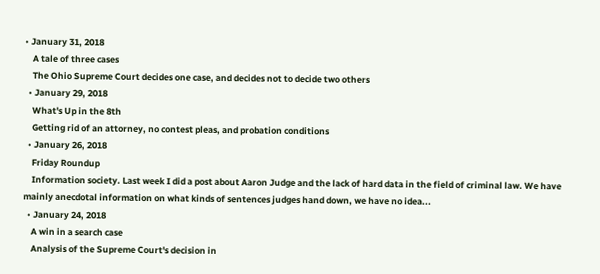• January 31, 2018
    A tale of three cases
    The Ohio Supreme Court decides one case, and decides not to decide two others
  • January 29, 2018
    What's Up in the 8th
    Getting rid of an attorney, no contest pleas, and probation conditions
  • January 26, 2018
    Friday Roundup
    Information society. Last week I did a post about Aaron Judge and the lack of hard data in the field of criminal law. We have mainly anecdotal information on what kinds of sentences judges hand down, we have no idea...
  • January 24, 2018
    A win in a search case
    Analysis of the Supreme Court's decision in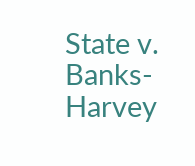State v. Banks-Harvey